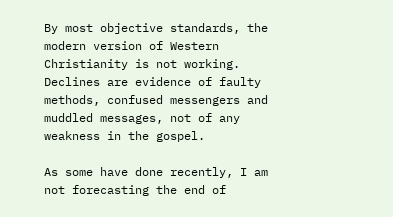By most objective standards, the modern version of Western Christianity is not working. Declines are evidence of faulty methods, confused messengers and muddled messages, not of any weakness in the gospel.

As some have done recently, I am not forecasting the end of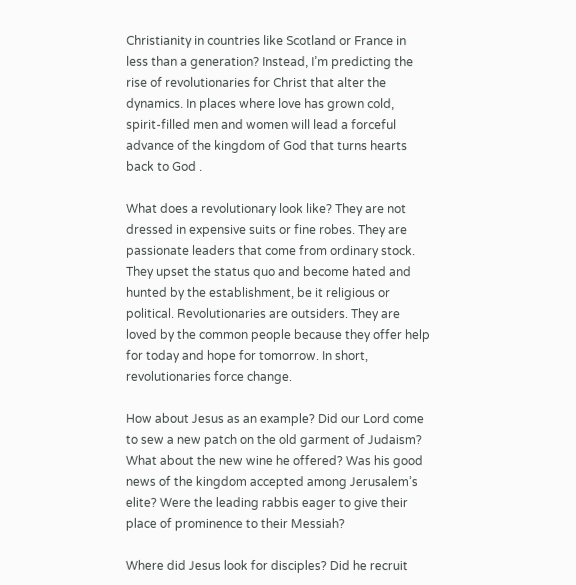Christianity in countries like Scotland or France in less than a generation? Instead, I’m predicting the rise of revolutionaries for Christ that alter the dynamics. In places where love has grown cold, spirit-filled men and women will lead a forceful advance of the kingdom of God that turns hearts back to God .

What does a revolutionary look like? They are not dressed in expensive suits or fine robes. They are passionate leaders that come from ordinary stock. They upset the status quo and become hated and hunted by the establishment, be it religious or political. Revolutionaries are outsiders. They are loved by the common people because they offer help for today and hope for tomorrow. In short, revolutionaries force change.

How about Jesus as an example? Did our Lord come to sew a new patch on the old garment of Judaism? What about the new wine he offered? Was his good news of the kingdom accepted among Jerusalem’s elite? Were the leading rabbis eager to give their place of prominence to their Messiah?

Where did Jesus look for disciples? Did he recruit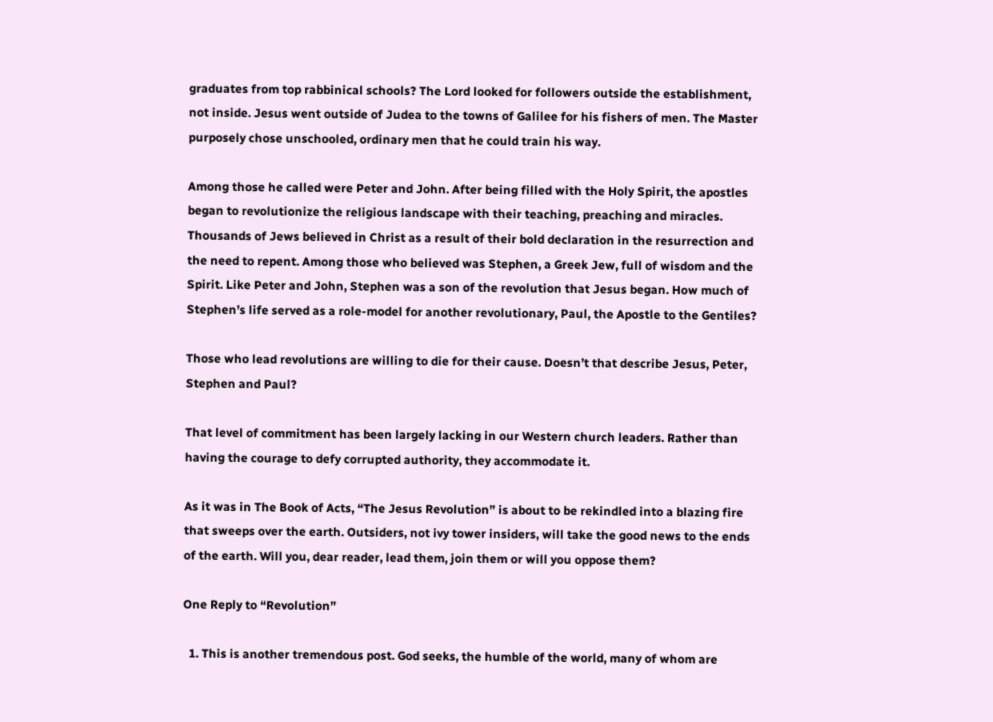graduates from top rabbinical schools? The Lord looked for followers outside the establishment, not inside. Jesus went outside of Judea to the towns of Galilee for his fishers of men. The Master purposely chose unschooled, ordinary men that he could train his way.

Among those he called were Peter and John. After being filled with the Holy Spirit, the apostles began to revolutionize the religious landscape with their teaching, preaching and miracles. Thousands of Jews believed in Christ as a result of their bold declaration in the resurrection and the need to repent. Among those who believed was Stephen, a Greek Jew, full of wisdom and the Spirit. Like Peter and John, Stephen was a son of the revolution that Jesus began. How much of Stephen’s life served as a role-model for another revolutionary, Paul, the Apostle to the Gentiles?

Those who lead revolutions are willing to die for their cause. Doesn’t that describe Jesus, Peter, Stephen and Paul?

That level of commitment has been largely lacking in our Western church leaders. Rather than having the courage to defy corrupted authority, they accommodate it.

As it was in The Book of Acts, “The Jesus Revolution” is about to be rekindled into a blazing fire that sweeps over the earth. Outsiders, not ivy tower insiders, will take the good news to the ends of the earth. Will you, dear reader, lead them, join them or will you oppose them?

One Reply to “Revolution”

  1. This is another tremendous post. God seeks, the humble of the world, many of whom are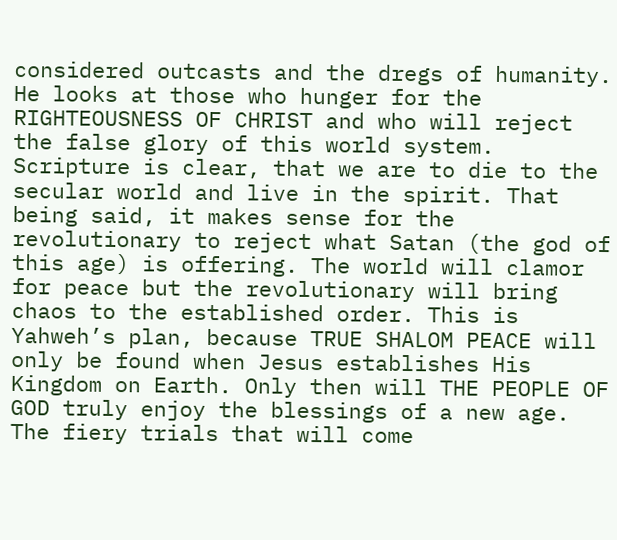considered outcasts and the dregs of humanity. He looks at those who hunger for the RIGHTEOUSNESS OF CHRIST and who will reject the false glory of this world system. Scripture is clear, that we are to die to the secular world and live in the spirit. That being said, it makes sense for the revolutionary to reject what Satan (the god of this age) is offering. The world will clamor for peace but the revolutionary will bring chaos to the established order. This is Yahweh’s plan, because TRUE SHALOM PEACE will only be found when Jesus establishes His Kingdom on Earth. Only then will THE PEOPLE OF GOD truly enjoy the blessings of a new age. The fiery trials that will come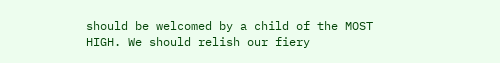should be welcomed by a child of the MOST HIGH. We should relish our fiery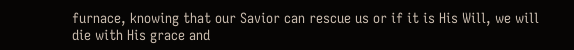furnace, knowing that our Savior can rescue us or if it is His Will, we will die with His grace and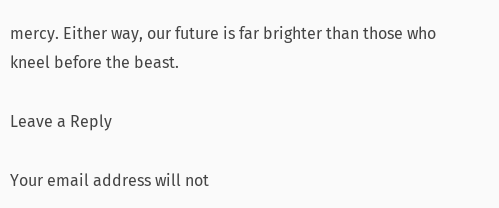mercy. Either way, our future is far brighter than those who kneel before the beast.

Leave a Reply

Your email address will not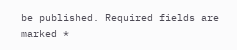be published. Required fields are marked *